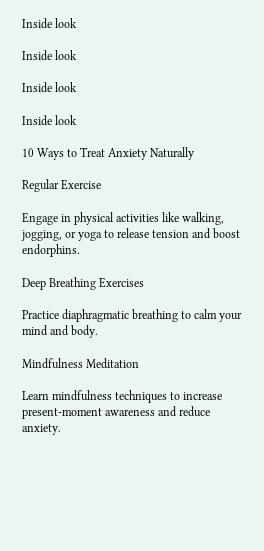Inside look

Inside look

Inside look

Inside look

10 Ways to Treat Anxiety Naturally

Regular Exercise

Engage in physical activities like walking, jogging, or yoga to release tension and boost endorphins.

Deep Breathing Exercises

Practice diaphragmatic breathing to calm your mind and body.

Mindfulness Meditation

Learn mindfulness techniques to increase present-moment awareness and reduce anxiety.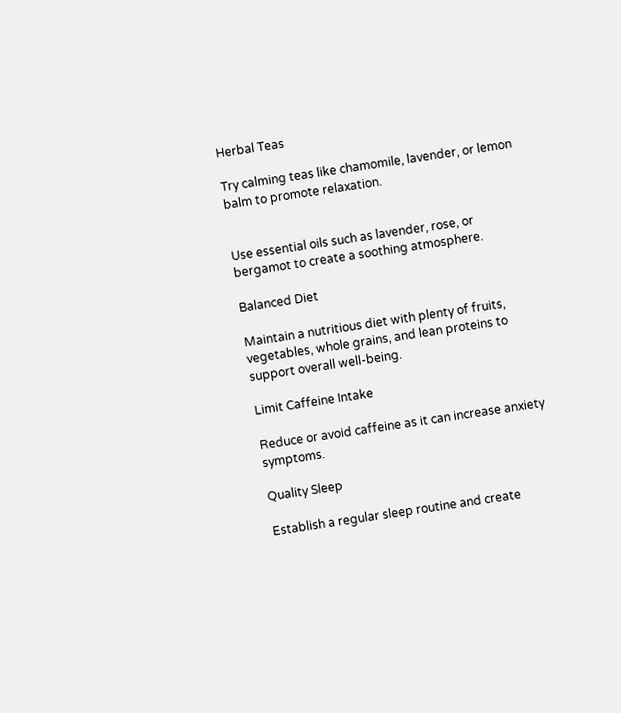Herbal Teas

Try calming teas like chamomile, lavender, or lemon balm to promote relaxation.


Use essential oils such as lavender, rose, or bergamot to create a soothing atmosphere.

Balanced Diet

Maintain a nutritious diet with plenty of fruits, vegetables, whole grains, and lean proteins to support overall well-being.

Limit Caffeine Intake

Reduce or avoid caffeine as it can increase anxiety symptoms.

Quality Sleep

Establish a regular sleep routine and create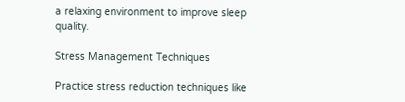a relaxing environment to improve sleep quality.

Stress Management Techniques

Practice stress reduction techniques like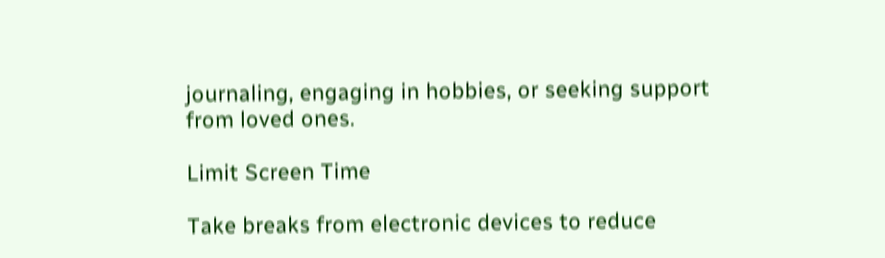journaling, engaging in hobbies, or seeking support from loved ones.

Limit Screen Time

Take breaks from electronic devices to reduce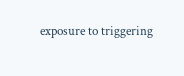exposure to triggering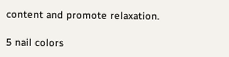content and promote relaxation.

5 nail colors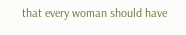that every woman should have